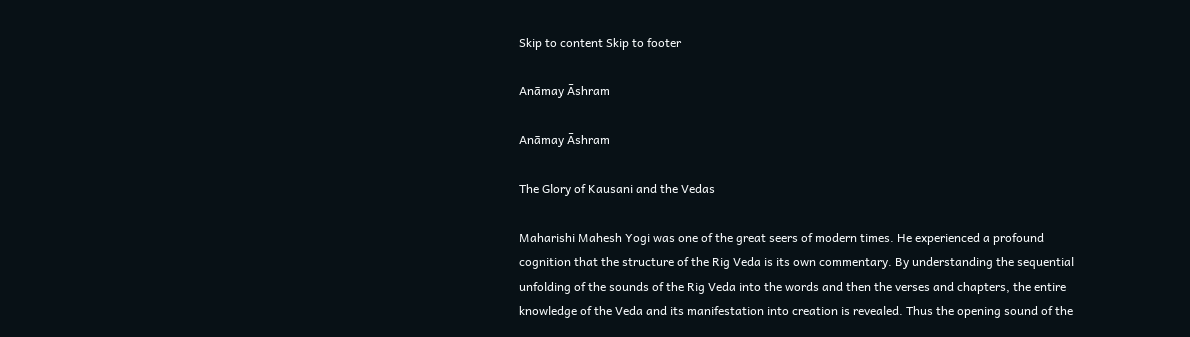Skip to content Skip to footer

Anāmay Āshram

Anāmay Āshram

The Glory of Kausani and the Vedas

Maharishi Mahesh Yogi was one of the great seers of modern times. He experienced a profound cognition that the structure of the Rig Veda is its own commentary. By understanding the sequential unfolding of the sounds of the Rig Veda into the words and then the verses and chapters, the entire knowledge of the Veda and its manifestation into creation is revealed. Thus the opening sound of the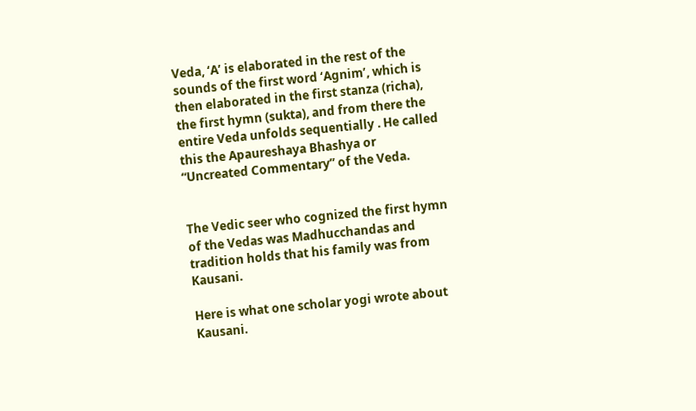Veda, ‘A’ is elaborated in the rest of the sounds of the first word ‘Agnim’, which is then elaborated in the first stanza (richa), the first hymn (sukta), and from there the entire Veda unfolds sequentially . He called this the Apaureshaya Bhashya or “Uncreated Commentary” of the Veda.


The Vedic seer who cognized the first hymn of the Vedas was Madhucchandas and tradition holds that his family was from Kausani.

Here is what one scholar yogi wrote about Kausani.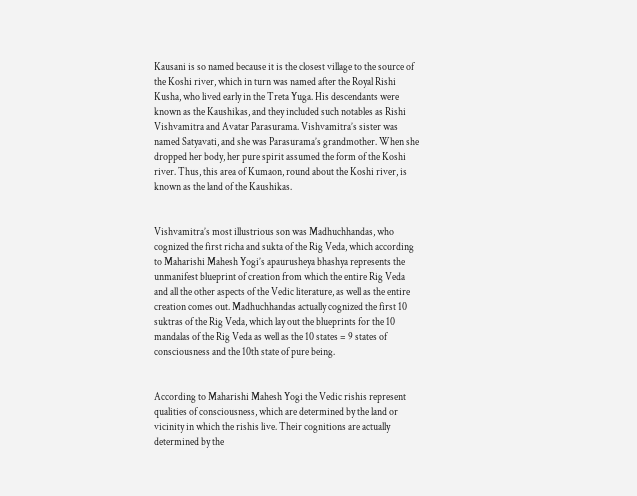Kausani is so named because it is the closest village to the source of the Koshi river, which in turn was named after the Royal Rishi Kusha, who lived early in the Treta Yuga. His descendants were known as the Kaushikas, and they included such notables as Rishi Vishvamitra and Avatar Parasurama. Vishvamitra’s sister was named Satyavati, and she was Parasurama’s grandmother. When she dropped her body, her pure spirit assumed the form of the Koshi river. Thus, this area of Kumaon, round about the Koshi river, is known as the land of the Kaushikas.


Vishvamitra’s most illustrious son was Madhuchhandas, who cognized the first richa and sukta of the Rig Veda, which according to Maharishi Mahesh Yogi’s apaurusheya bhashya represents the unmanifest blueprint of creation from which the entire Rig Veda and all the other aspects of the Vedic literature, as well as the entire creation comes out. Madhuchhandas actually cognized the first 10 suktras of the Rig Veda, which lay out the blueprints for the 10 mandalas of the Rig Veda as well as the 10 states = 9 states of consciousness and the 10th state of pure being.


According to Maharishi Mahesh Yogi the Vedic rishis represent qualities of consciousness, which are determined by the land or vicinity in which the rishis live. Their cognitions are actually determined by the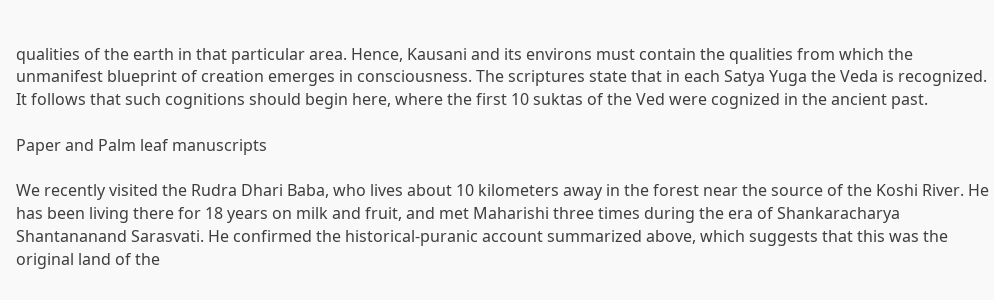qualities of the earth in that particular area. Hence, Kausani and its environs must contain the qualities from which the unmanifest blueprint of creation emerges in consciousness. The scriptures state that in each Satya Yuga the Veda is recognized. It follows that such cognitions should begin here, where the first 10 suktas of the Ved were cognized in the ancient past.

Paper and Palm leaf manuscripts

We recently visited the Rudra Dhari Baba, who lives about 10 kilometers away in the forest near the source of the Koshi River. He has been living there for 18 years on milk and fruit, and met Maharishi three times during the era of Shankaracharya Shantananand Sarasvati. He confirmed the historical-puranic account summarized above, which suggests that this was the original land of the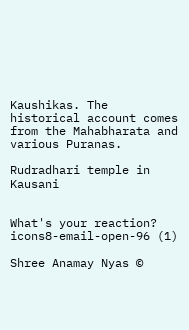Kaushikas. The historical account comes from the Mahabharata and various Puranas.

Rudradhari temple in Kausani


What's your reaction?
icons8-email-open-96 (1)

Shree Anamay Nyas ©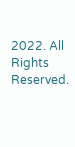2022. All Rights Reserved.